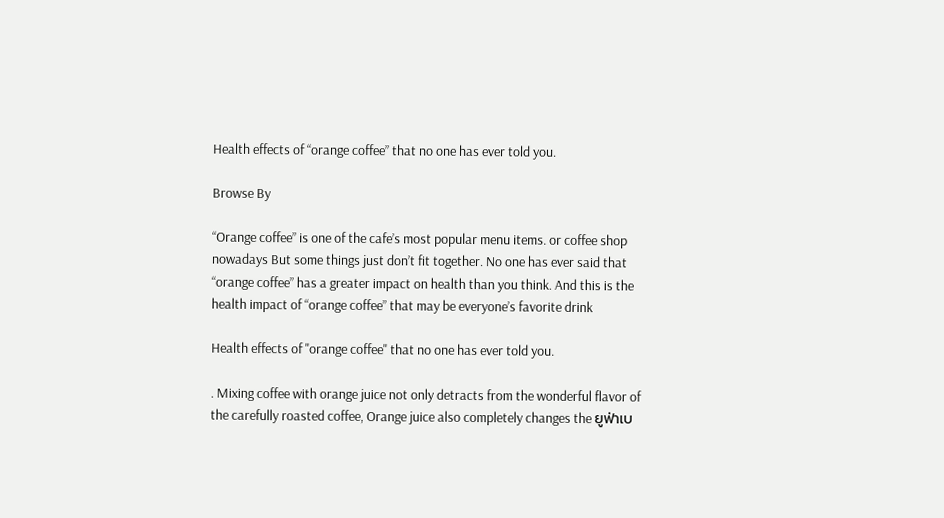Health effects of “orange coffee” that no one has ever told you.

Browse By

“Orange coffee” is one of the cafe’s most popular menu items. or coffee shop nowadays But some things just don’t fit together. No one has ever said that “orange coffee” has a greater impact on health than you think. And this is the health impact of “orange coffee” that may be everyone’s favorite drink

Health effects of "orange coffee" that no one has ever told you.

. Mixing coffee with orange juice not only detracts from the wonderful flavor of the carefully roasted coffee, Orange juice also completely changes the ยูฟ่าเบ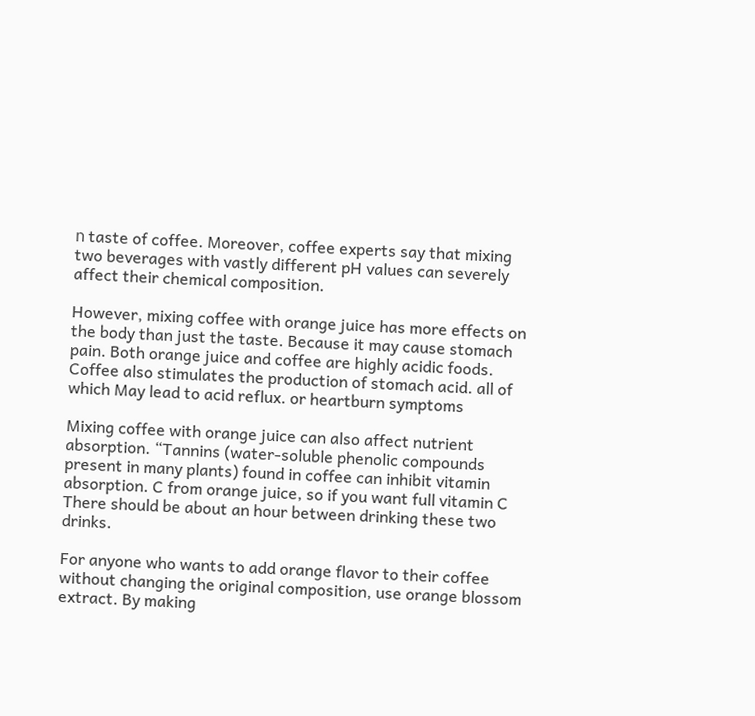ท taste of coffee. Moreover, coffee experts say that mixing two beverages with vastly different pH values can severely affect their chemical composition.

However, mixing coffee with orange juice has more effects on the body than just the taste. Because it may cause stomach pain. Both orange juice and coffee are highly acidic foods. Coffee also stimulates the production of stomach acid. all of which May lead to acid reflux. or heartburn symptoms

Mixing coffee with orange juice can also affect nutrient absorption. “Tannins (water-soluble phenolic compounds present in many plants) found in coffee can inhibit vitamin absorption. C from orange juice, so if you want full vitamin C There should be about an hour between drinking these two drinks.

For anyone who wants to add orange flavor to their coffee without changing the original composition, use orange blossom extract. By making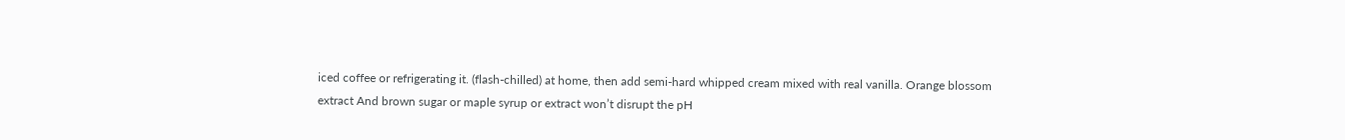iced coffee or refrigerating it. (flash-chilled) at home, then add semi-hard whipped cream mixed with real vanilla. Orange blossom extract And brown sugar or maple syrup or extract won’t disrupt the pH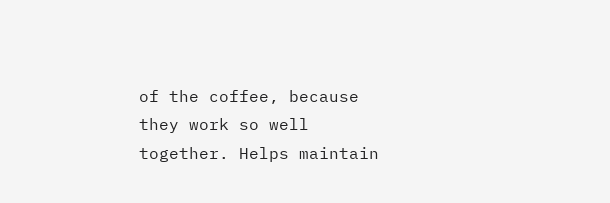of the coffee, because they work so well together. Helps maintain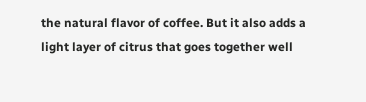the natural flavor of coffee. But it also adds a light layer of citrus that goes together well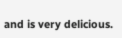and is very delicious.